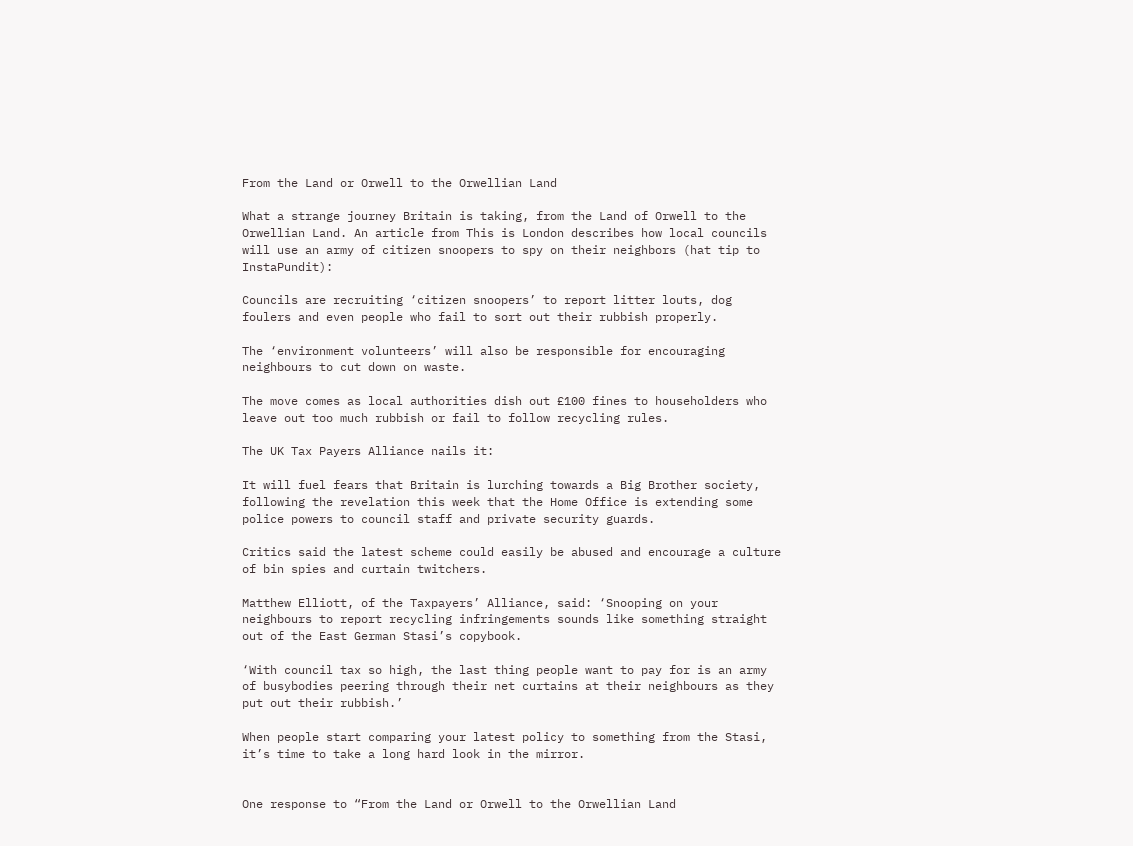From the Land or Orwell to the Orwellian Land

What a strange journey Britain is taking, from the Land of Orwell to the Orwellian Land. An article from This is London describes how local councils will use an army of citizen snoopers to spy on their neighbors (hat tip to InstaPundit):

Councils are recruiting ‘citizen snoopers’ to report litter louts, dog foulers and even people who fail to sort out their rubbish properly.

The ‘environment volunteers’ will also be responsible for encouraging neighbours to cut down on waste.

The move comes as local authorities dish out £100 fines to householders who leave out too much rubbish or fail to follow recycling rules.

The UK Tax Payers Alliance nails it:

It will fuel fears that Britain is lurching towards a Big Brother society, following the revelation this week that the Home Office is extending some police powers to council staff and private security guards.

Critics said the latest scheme could easily be abused and encourage a culture of bin spies and curtain twitchers.

Matthew Elliott, of the Taxpayers’ Alliance, said: ‘Snooping on your neighbours to report recycling infringements sounds like something straight out of the East German Stasi’s copybook.

‘With council tax so high, the last thing people want to pay for is an army of busybodies peering through their net curtains at their neighbours as they put out their rubbish.’

When people start comparing your latest policy to something from the Stasi, it’s time to take a long hard look in the mirror.


One response to “From the Land or Orwell to the Orwellian Land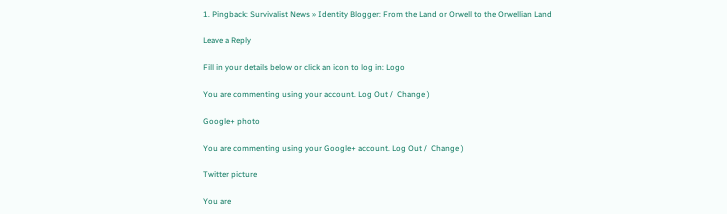1. Pingback: Survivalist News » Identity Blogger: From the Land or Orwell to the Orwellian Land

Leave a Reply

Fill in your details below or click an icon to log in: Logo

You are commenting using your account. Log Out /  Change )

Google+ photo

You are commenting using your Google+ account. Log Out /  Change )

Twitter picture

You are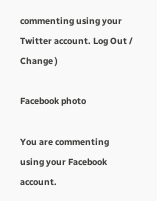commenting using your Twitter account. Log Out /  Change )

Facebook photo

You are commenting using your Facebook account.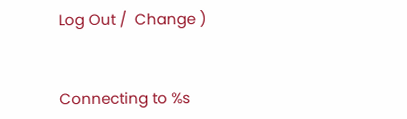Log Out /  Change )


Connecting to %s